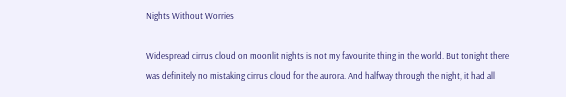Nights Without Worries

Widespread cirrus cloud on moonlit nights is not my favourite thing in the world. But tonight there was definitely no mistaking cirrus cloud for the aurora. And halfway through the night, it had all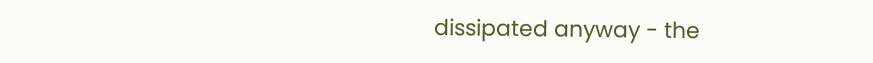dissipated anyway - the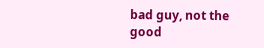bad guy, not the good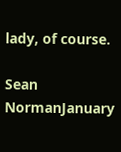lady, of course.

Sean NormanJanuary